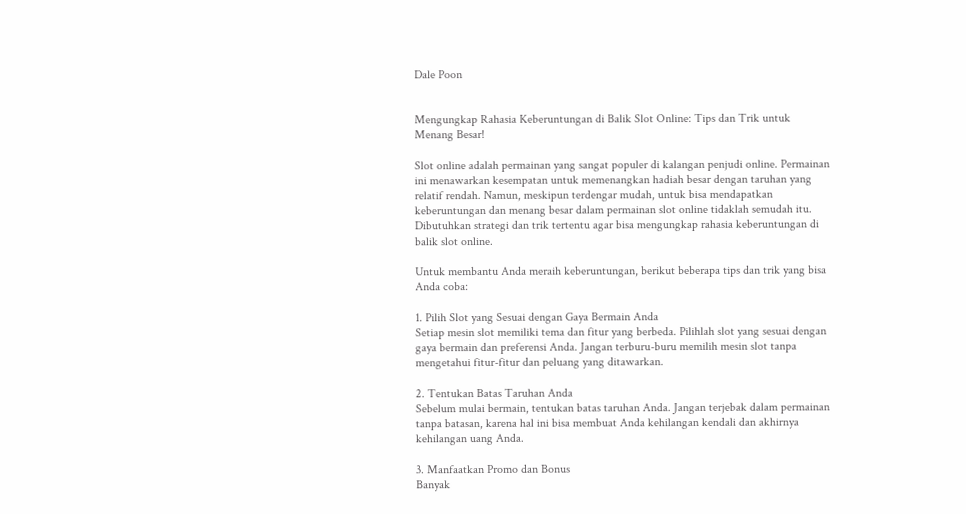Dale Poon


Mengungkap Rahasia Keberuntungan di Balik Slot Online: Tips dan Trik untuk Menang Besar!

Slot online adalah permainan yang sangat populer di kalangan penjudi online. Permainan ini menawarkan kesempatan untuk memenangkan hadiah besar dengan taruhan yang relatif rendah. Namun, meskipun terdengar mudah, untuk bisa mendapatkan keberuntungan dan menang besar dalam permainan slot online tidaklah semudah itu. Dibutuhkan strategi dan trik tertentu agar bisa mengungkap rahasia keberuntungan di balik slot online.

Untuk membantu Anda meraih keberuntungan, berikut beberapa tips dan trik yang bisa Anda coba:

1. Pilih Slot yang Sesuai dengan Gaya Bermain Anda
Setiap mesin slot memiliki tema dan fitur yang berbeda. Pilihlah slot yang sesuai dengan gaya bermain dan preferensi Anda. Jangan terburu-buru memilih mesin slot tanpa mengetahui fitur-fitur dan peluang yang ditawarkan.

2. Tentukan Batas Taruhan Anda
Sebelum mulai bermain, tentukan batas taruhan Anda. Jangan terjebak dalam permainan tanpa batasan, karena hal ini bisa membuat Anda kehilangan kendali dan akhirnya kehilangan uang Anda.

3. Manfaatkan Promo dan Bonus
Banyak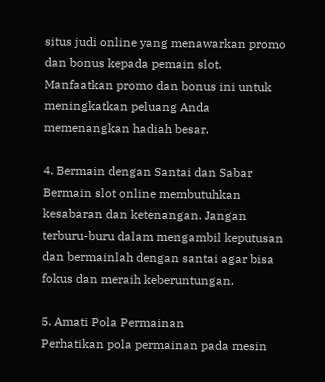situs judi online yang menawarkan promo dan bonus kepada pemain slot. Manfaatkan promo dan bonus ini untuk meningkatkan peluang Anda memenangkan hadiah besar.

4. Bermain dengan Santai dan Sabar
Bermain slot online membutuhkan kesabaran dan ketenangan. Jangan terburu-buru dalam mengambil keputusan dan bermainlah dengan santai agar bisa fokus dan meraih keberuntungan.

5. Amati Pola Permainan
Perhatikan pola permainan pada mesin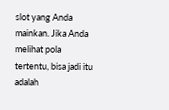slot yang Anda mainkan. Jika Anda melihat pola tertentu, bisa jadi itu adalah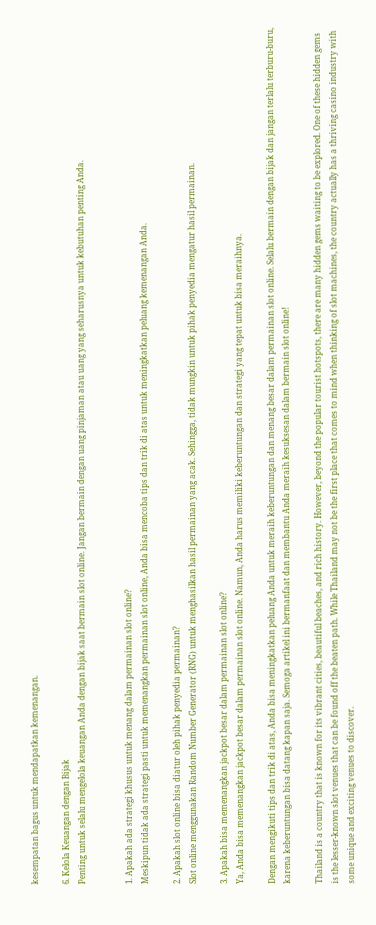kesempatan bagus untuk mendapatkan kemenangan.

6. Kelola Keuangan dengan Bijak
Penting untuk selalu mengelola keuangan Anda dengan bijak saat bermain slot online. Jangan bermain dengan uang pinjaman atau uang yang seharusnya untuk kebutuhan penting Anda.


1. Apakah ada strategi khusus untuk menang dalam permainan slot online?
Meskipun tidak ada strategi pasti untuk memenangkan permainan slot online, Anda bisa mencoba tips dan trik di atas untuk meningkatkan peluang kemenangan Anda.

2. Apakah slot online bisa diatur oleh pihak penyedia permainan?
Slot online menggunakan Random Number Generator (RNG) untuk menghasilkan hasil permainan yang acak. Sehingga, tidak mungkin untuk pihak penyedia mengatur hasil permainan.

3. Apakah bisa memenangkan jackpot besar dalam permainan slot online?
Ya, Anda bisa memenangkan jackpot besar dalam permainan slot online. Namun, Anda harus memiliki keberuntungan dan strategi yang tepat untuk bisa meraihnya.

Dengan mengikuti tips dan trik di atas, Anda bisa meningkatkan peluang Anda untuk meraih keberuntungan dan menang besar dalam permainan slot online. Selalu bermain dengan bijak dan jangan terlalu terburu-buru, karena keberuntungan bisa datang kapan saja. Semoga artikel ini bermanfaat dan membantu Anda meraih kesuksesan dalam bermain slot online!

Thailand is a country that is known for its vibrant cities, beautiful beaches, and rich history. However, beyond the popular tourist hotspots, there are many hidden gems waiting to be explored. One of these hidden gems is the lesser-known slot venues that can be found off the beaten path. While Thailand may not be the first place that comes to mind when thinking of slot machines, the country actually has a thriving casino industry with some unique and exciting venues to discover.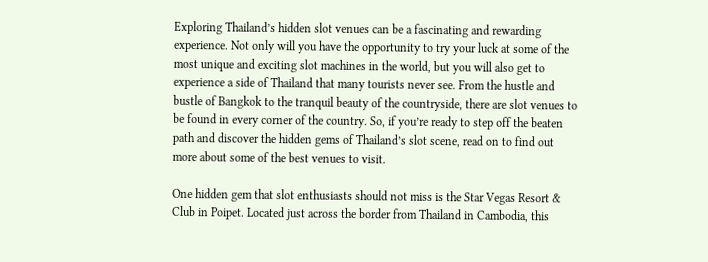Exploring Thailand’s hidden slot venues can be a fascinating and rewarding experience. Not only will you have the opportunity to try your luck at some of the most unique and exciting slot machines in the world, but you will also get to experience a side of Thailand that many tourists never see. From the hustle and bustle of Bangkok to the tranquil beauty of the countryside, there are slot venues to be found in every corner of the country. So, if you’re ready to step off the beaten path and discover the hidden gems of Thailand’s slot scene, read on to find out more about some of the best venues to visit.

One hidden gem that slot enthusiasts should not miss is the Star Vegas Resort & Club in Poipet. Located just across the border from Thailand in Cambodia, this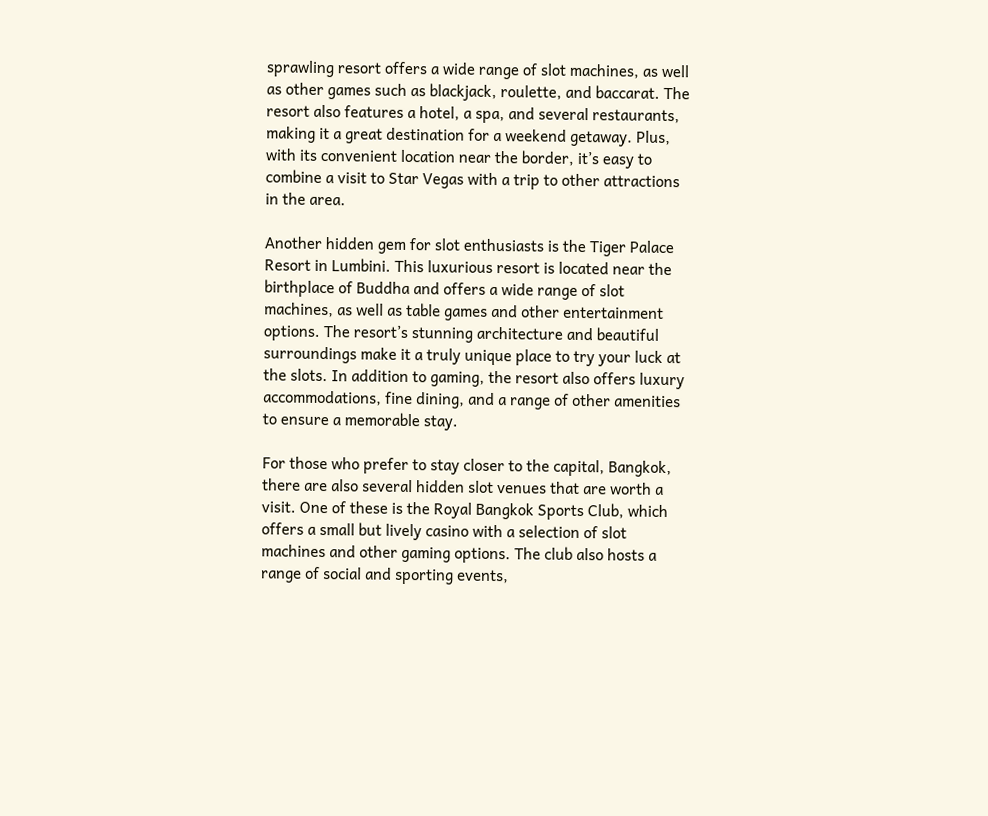sprawling resort offers a wide range of slot machines, as well as other games such as blackjack, roulette, and baccarat. The resort also features a hotel, a spa, and several restaurants, making it a great destination for a weekend getaway. Plus, with its convenient location near the border, it’s easy to combine a visit to Star Vegas with a trip to other attractions in the area.

Another hidden gem for slot enthusiasts is the Tiger Palace Resort in Lumbini. This luxurious resort is located near the birthplace of Buddha and offers a wide range of slot machines, as well as table games and other entertainment options. The resort’s stunning architecture and beautiful surroundings make it a truly unique place to try your luck at the slots. In addition to gaming, the resort also offers luxury accommodations, fine dining, and a range of other amenities to ensure a memorable stay.

For those who prefer to stay closer to the capital, Bangkok, there are also several hidden slot venues that are worth a visit. One of these is the Royal Bangkok Sports Club, which offers a small but lively casino with a selection of slot machines and other gaming options. The club also hosts a range of social and sporting events,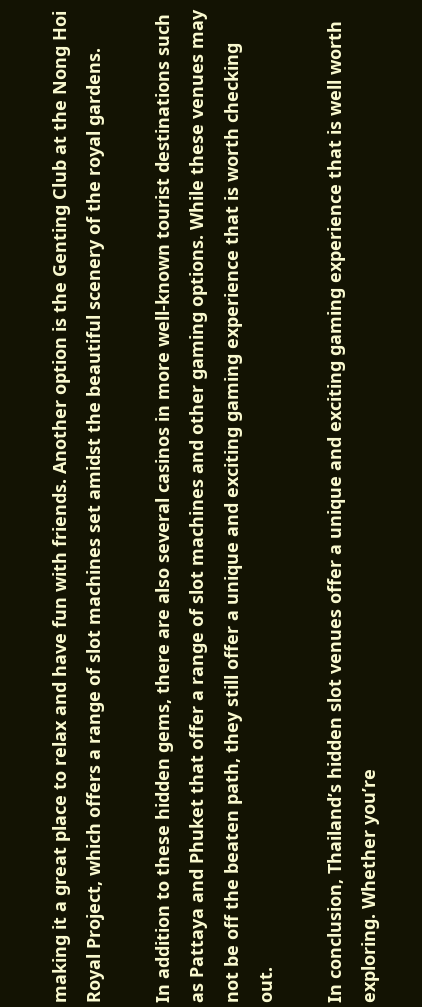making it a great place to relax and have fun with friends. Another option is the Genting Club at the Nong Hoi Royal Project, which offers a range of slot machines set amidst the beautiful scenery of the royal gardens.

In addition to these hidden gems, there are also several casinos in more well-known tourist destinations such as Pattaya and Phuket that offer a range of slot machines and other gaming options. While these venues may not be off the beaten path, they still offer a unique and exciting gaming experience that is worth checking out.

In conclusion, Thailand’s hidden slot venues offer a unique and exciting gaming experience that is well worth exploring. Whether you’re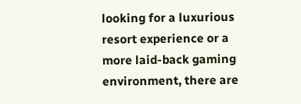looking for a luxurious resort experience or a more laid-back gaming environment, there are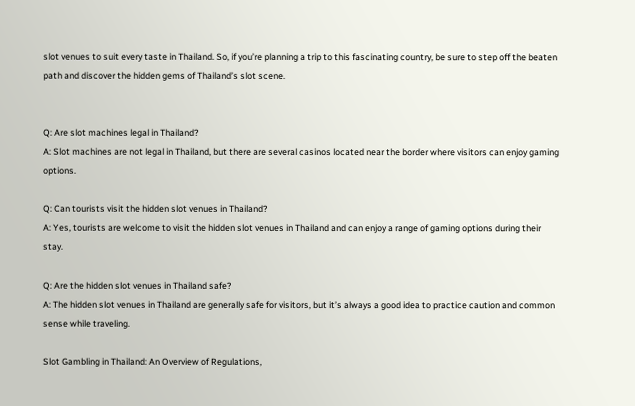slot venues to suit every taste in Thailand. So, if you’re planning a trip to this fascinating country, be sure to step off the beaten path and discover the hidden gems of Thailand’s slot scene.


Q: Are slot machines legal in Thailand?
A: Slot machines are not legal in Thailand, but there are several casinos located near the border where visitors can enjoy gaming options.

Q: Can tourists visit the hidden slot venues in Thailand?
A: Yes, tourists are welcome to visit the hidden slot venues in Thailand and can enjoy a range of gaming options during their stay.

Q: Are the hidden slot venues in Thailand safe?
A: The hidden slot venues in Thailand are generally safe for visitors, but it’s always a good idea to practice caution and common sense while traveling.

Slot Gambling in Thailand: An Overview of Regulations,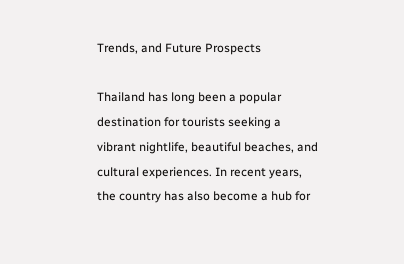Trends, and Future Prospects

Thailand has long been a popular destination for tourists seeking a vibrant nightlife, beautiful beaches, and cultural experiences. In recent years, the country has also become a hub for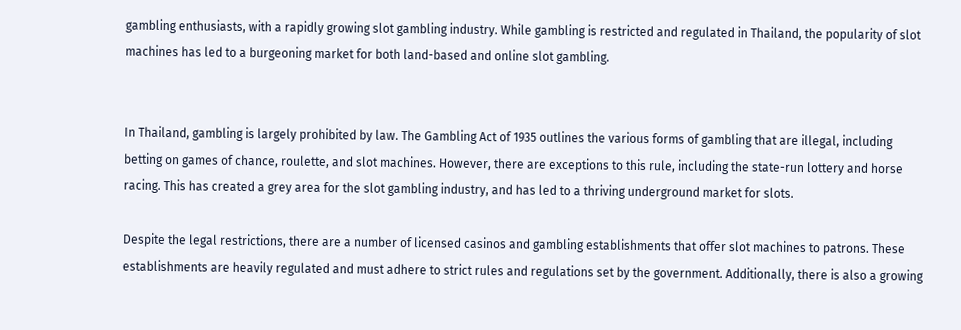gambling enthusiasts, with a rapidly growing slot gambling industry. While gambling is restricted and regulated in Thailand, the popularity of slot machines has led to a burgeoning market for both land-based and online slot gambling.


In Thailand, gambling is largely prohibited by law. The Gambling Act of 1935 outlines the various forms of gambling that are illegal, including betting on games of chance, roulette, and slot machines. However, there are exceptions to this rule, including the state-run lottery and horse racing. This has created a grey area for the slot gambling industry, and has led to a thriving underground market for slots.

Despite the legal restrictions, there are a number of licensed casinos and gambling establishments that offer slot machines to patrons. These establishments are heavily regulated and must adhere to strict rules and regulations set by the government. Additionally, there is also a growing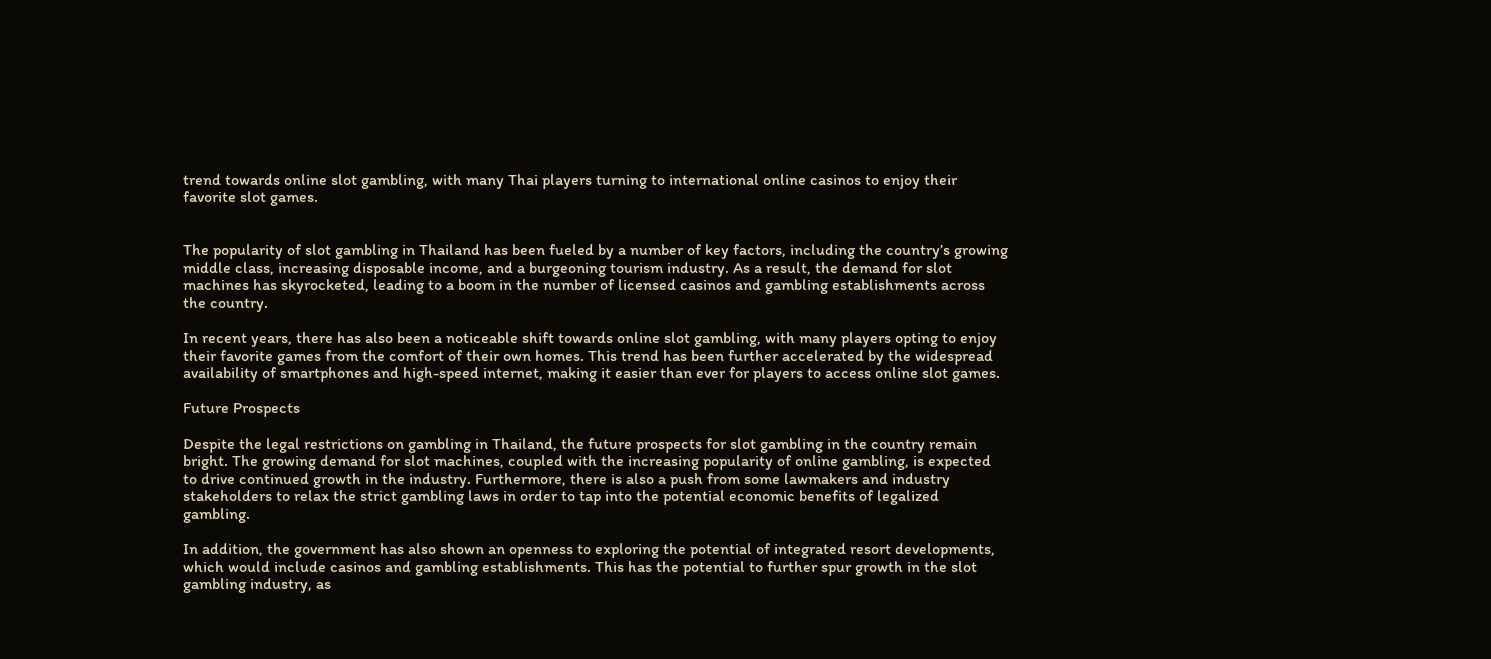trend towards online slot gambling, with many Thai players turning to international online casinos to enjoy their favorite slot games.


The popularity of slot gambling in Thailand has been fueled by a number of key factors, including the country’s growing middle class, increasing disposable income, and a burgeoning tourism industry. As a result, the demand for slot machines has skyrocketed, leading to a boom in the number of licensed casinos and gambling establishments across the country.

In recent years, there has also been a noticeable shift towards online slot gambling, with many players opting to enjoy their favorite games from the comfort of their own homes. This trend has been further accelerated by the widespread availability of smartphones and high-speed internet, making it easier than ever for players to access online slot games.

Future Prospects

Despite the legal restrictions on gambling in Thailand, the future prospects for slot gambling in the country remain bright. The growing demand for slot machines, coupled with the increasing popularity of online gambling, is expected to drive continued growth in the industry. Furthermore, there is also a push from some lawmakers and industry stakeholders to relax the strict gambling laws in order to tap into the potential economic benefits of legalized gambling.

In addition, the government has also shown an openness to exploring the potential of integrated resort developments, which would include casinos and gambling establishments. This has the potential to further spur growth in the slot gambling industry, as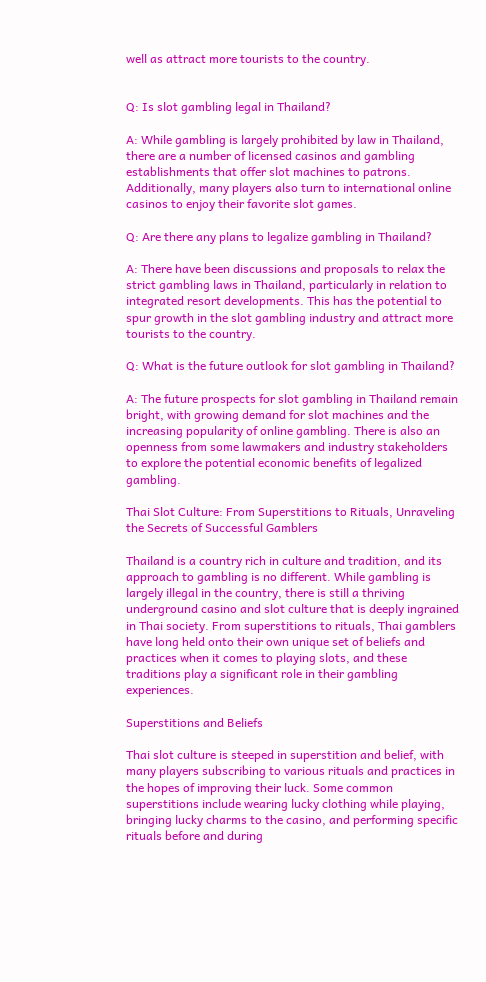well as attract more tourists to the country.


Q: Is slot gambling legal in Thailand?

A: While gambling is largely prohibited by law in Thailand, there are a number of licensed casinos and gambling establishments that offer slot machines to patrons. Additionally, many players also turn to international online casinos to enjoy their favorite slot games.

Q: Are there any plans to legalize gambling in Thailand?

A: There have been discussions and proposals to relax the strict gambling laws in Thailand, particularly in relation to integrated resort developments. This has the potential to spur growth in the slot gambling industry and attract more tourists to the country.

Q: What is the future outlook for slot gambling in Thailand?

A: The future prospects for slot gambling in Thailand remain bright, with growing demand for slot machines and the increasing popularity of online gambling. There is also an openness from some lawmakers and industry stakeholders to explore the potential economic benefits of legalized gambling.

Thai Slot Culture: From Superstitions to Rituals, Unraveling the Secrets of Successful Gamblers

Thailand is a country rich in culture and tradition, and its approach to gambling is no different. While gambling is largely illegal in the country, there is still a thriving underground casino and slot culture that is deeply ingrained in Thai society. From superstitions to rituals, Thai gamblers have long held onto their own unique set of beliefs and practices when it comes to playing slots, and these traditions play a significant role in their gambling experiences.

Superstitions and Beliefs

Thai slot culture is steeped in superstition and belief, with many players subscribing to various rituals and practices in the hopes of improving their luck. Some common superstitions include wearing lucky clothing while playing, bringing lucky charms to the casino, and performing specific rituals before and during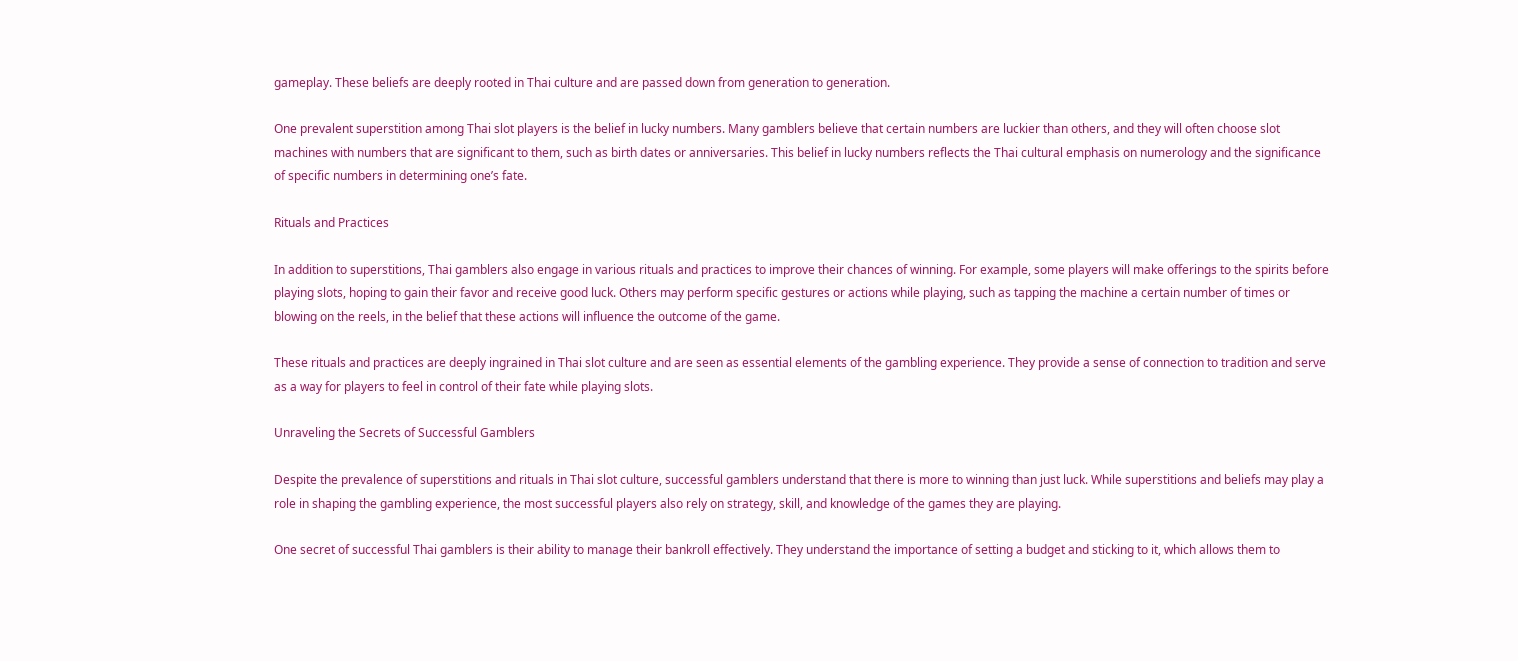gameplay. These beliefs are deeply rooted in Thai culture and are passed down from generation to generation.

One prevalent superstition among Thai slot players is the belief in lucky numbers. Many gamblers believe that certain numbers are luckier than others, and they will often choose slot machines with numbers that are significant to them, such as birth dates or anniversaries. This belief in lucky numbers reflects the Thai cultural emphasis on numerology and the significance of specific numbers in determining one’s fate.

Rituals and Practices

In addition to superstitions, Thai gamblers also engage in various rituals and practices to improve their chances of winning. For example, some players will make offerings to the spirits before playing slots, hoping to gain their favor and receive good luck. Others may perform specific gestures or actions while playing, such as tapping the machine a certain number of times or blowing on the reels, in the belief that these actions will influence the outcome of the game.

These rituals and practices are deeply ingrained in Thai slot culture and are seen as essential elements of the gambling experience. They provide a sense of connection to tradition and serve as a way for players to feel in control of their fate while playing slots.

Unraveling the Secrets of Successful Gamblers

Despite the prevalence of superstitions and rituals in Thai slot culture, successful gamblers understand that there is more to winning than just luck. While superstitions and beliefs may play a role in shaping the gambling experience, the most successful players also rely on strategy, skill, and knowledge of the games they are playing.

One secret of successful Thai gamblers is their ability to manage their bankroll effectively. They understand the importance of setting a budget and sticking to it, which allows them to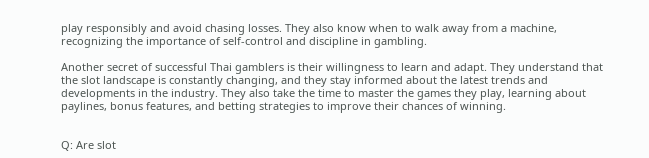play responsibly and avoid chasing losses. They also know when to walk away from a machine, recognizing the importance of self-control and discipline in gambling.

Another secret of successful Thai gamblers is their willingness to learn and adapt. They understand that the slot landscape is constantly changing, and they stay informed about the latest trends and developments in the industry. They also take the time to master the games they play, learning about paylines, bonus features, and betting strategies to improve their chances of winning.


Q: Are slot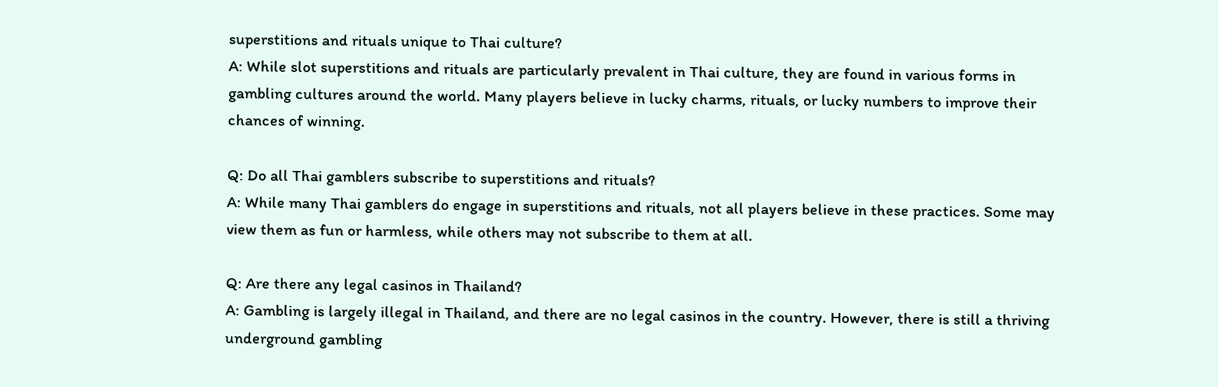superstitions and rituals unique to Thai culture?
A: While slot superstitions and rituals are particularly prevalent in Thai culture, they are found in various forms in gambling cultures around the world. Many players believe in lucky charms, rituals, or lucky numbers to improve their chances of winning.

Q: Do all Thai gamblers subscribe to superstitions and rituals?
A: While many Thai gamblers do engage in superstitions and rituals, not all players believe in these practices. Some may view them as fun or harmless, while others may not subscribe to them at all.

Q: Are there any legal casinos in Thailand?
A: Gambling is largely illegal in Thailand, and there are no legal casinos in the country. However, there is still a thriving underground gambling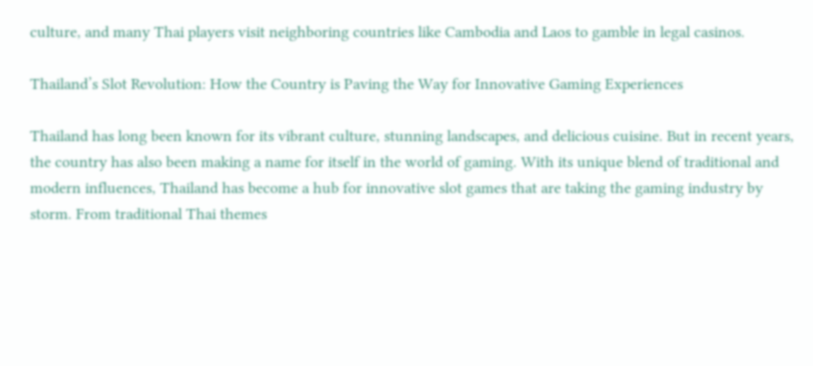culture, and many Thai players visit neighboring countries like Cambodia and Laos to gamble in legal casinos.

Thailand’s Slot Revolution: How the Country is Paving the Way for Innovative Gaming Experiences

Thailand has long been known for its vibrant culture, stunning landscapes, and delicious cuisine. But in recent years, the country has also been making a name for itself in the world of gaming. With its unique blend of traditional and modern influences, Thailand has become a hub for innovative slot games that are taking the gaming industry by storm. From traditional Thai themes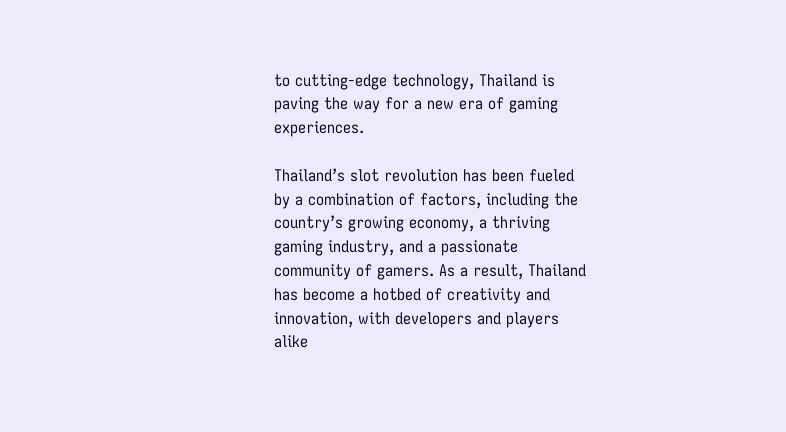to cutting-edge technology, Thailand is paving the way for a new era of gaming experiences.

Thailand’s slot revolution has been fueled by a combination of factors, including the country’s growing economy, a thriving gaming industry, and a passionate community of gamers. As a result, Thailand has become a hotbed of creativity and innovation, with developers and players alike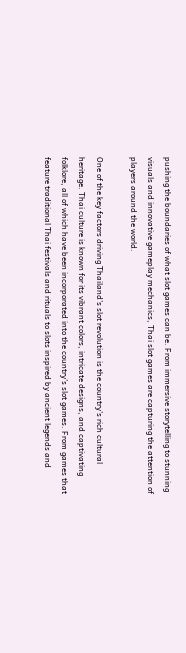pushing the boundaries of what slot games can be. From immersive storytelling to stunning visuals and innovative gameplay mechanics, Thai slot games are capturing the attention of players around the world.

One of the key factors driving Thailand’s slot revolution is the country’s rich cultural heritage. Thai culture is known for its vibrant colors, intricate designs, and captivating folklore, all of which have been incorporated into the country’s slot games. From games that feature traditional Thai festivals and rituals to slots inspired by ancient legends and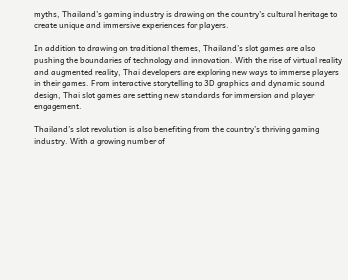myths, Thailand’s gaming industry is drawing on the country’s cultural heritage to create unique and immersive experiences for players.

In addition to drawing on traditional themes, Thailand’s slot games are also pushing the boundaries of technology and innovation. With the rise of virtual reality and augmented reality, Thai developers are exploring new ways to immerse players in their games. From interactive storytelling to 3D graphics and dynamic sound design, Thai slot games are setting new standards for immersion and player engagement.

Thailand’s slot revolution is also benefiting from the country’s thriving gaming industry. With a growing number of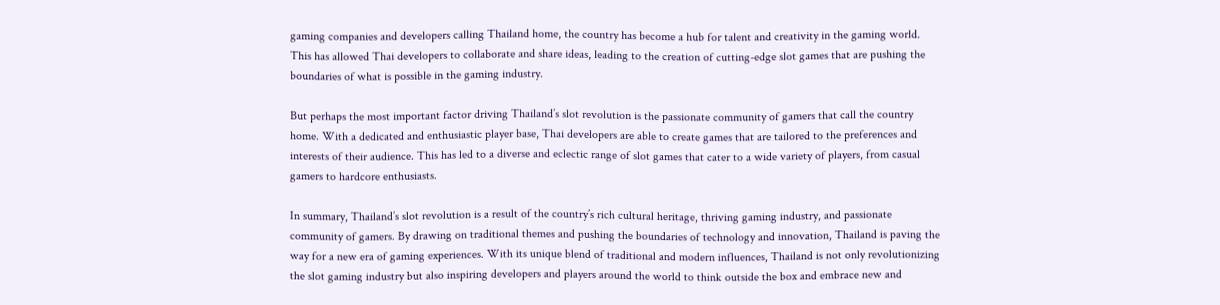gaming companies and developers calling Thailand home, the country has become a hub for talent and creativity in the gaming world. This has allowed Thai developers to collaborate and share ideas, leading to the creation of cutting-edge slot games that are pushing the boundaries of what is possible in the gaming industry.

But perhaps the most important factor driving Thailand’s slot revolution is the passionate community of gamers that call the country home. With a dedicated and enthusiastic player base, Thai developers are able to create games that are tailored to the preferences and interests of their audience. This has led to a diverse and eclectic range of slot games that cater to a wide variety of players, from casual gamers to hardcore enthusiasts.

In summary, Thailand’s slot revolution is a result of the country’s rich cultural heritage, thriving gaming industry, and passionate community of gamers. By drawing on traditional themes and pushing the boundaries of technology and innovation, Thailand is paving the way for a new era of gaming experiences. With its unique blend of traditional and modern influences, Thailand is not only revolutionizing the slot gaming industry but also inspiring developers and players around the world to think outside the box and embrace new and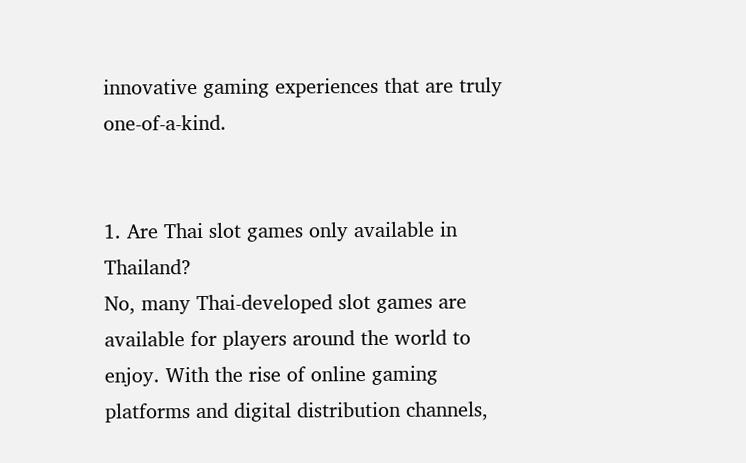innovative gaming experiences that are truly one-of-a-kind.


1. Are Thai slot games only available in Thailand?
No, many Thai-developed slot games are available for players around the world to enjoy. With the rise of online gaming platforms and digital distribution channels,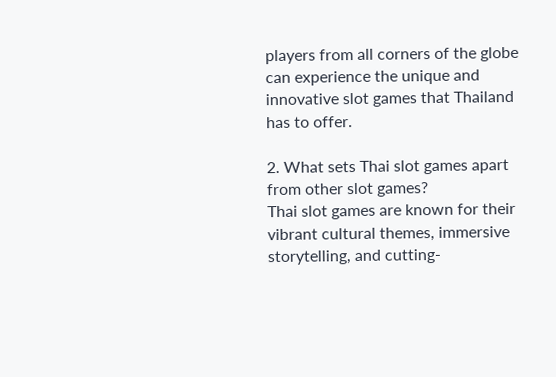players from all corners of the globe can experience the unique and innovative slot games that Thailand has to offer.

2. What sets Thai slot games apart from other slot games?
Thai slot games are known for their vibrant cultural themes, immersive storytelling, and cutting-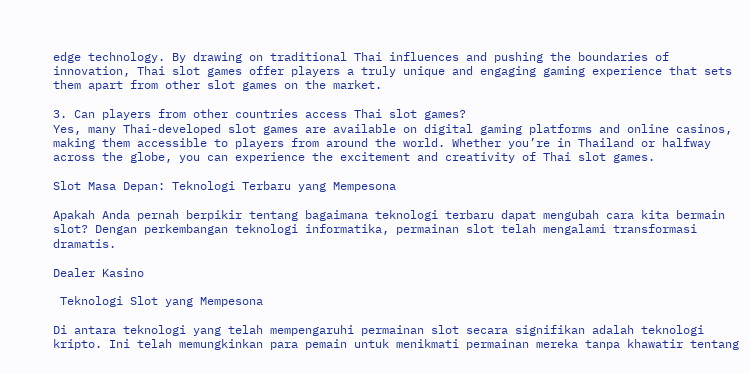edge technology. By drawing on traditional Thai influences and pushing the boundaries of innovation, Thai slot games offer players a truly unique and engaging gaming experience that sets them apart from other slot games on the market.

3. Can players from other countries access Thai slot games?
Yes, many Thai-developed slot games are available on digital gaming platforms and online casinos, making them accessible to players from around the world. Whether you’re in Thailand or halfway across the globe, you can experience the excitement and creativity of Thai slot games.

Slot Masa Depan: Teknologi Terbaru yang Mempesona

Apakah Anda pernah berpikir tentang bagaimana teknologi terbaru dapat mengubah cara kita bermain slot? Dengan perkembangan teknologi informatika, permainan slot telah mengalami transformasi dramatis.

Dealer Kasino

 Teknologi Slot yang Mempesona

Di antara teknologi yang telah mempengaruhi permainan slot secara signifikan adalah teknologi kripto. Ini telah memungkinkan para pemain untuk menikmati permainan mereka tanpa khawatir tentang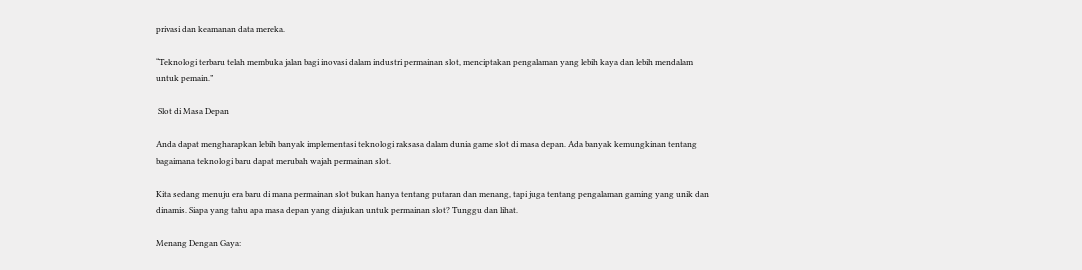privasi dan keamanan data mereka.

“Teknologi terbaru telah membuka jalan bagi inovasi dalam industri permainan slot, menciptakan pengalaman yang lebih kaya dan lebih mendalam untuk pemain.”

 Slot di Masa Depan

Anda dapat mengharapkan lebih banyak implementasi teknologi raksasa dalam dunia game slot di masa depan. Ada banyak kemungkinan tentang bagaimana teknologi baru dapat merubah wajah permainan slot.

Kita sedang menuju era baru di mana permainan slot bukan hanya tentang putaran dan menang, tapi juga tentang pengalaman gaming yang unik dan dinamis. Siapa yang tahu apa masa depan yang diajukan untuk permainan slot? Tunggu dan lihat.

Menang Dengan Gaya: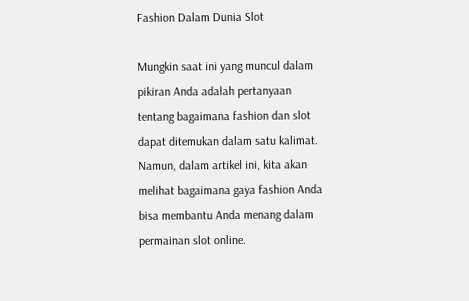Fashion Dalam Dunia Slot

Mungkin saat ini yang muncul dalam pikiran Anda adalah pertanyaan tentang bagaimana fashion dan slot dapat ditemukan dalam satu kalimat. Namun, dalam artikel ini, kita akan melihat bagaimana gaya fashion Anda bisa membantu Anda menang dalam permainan slot online.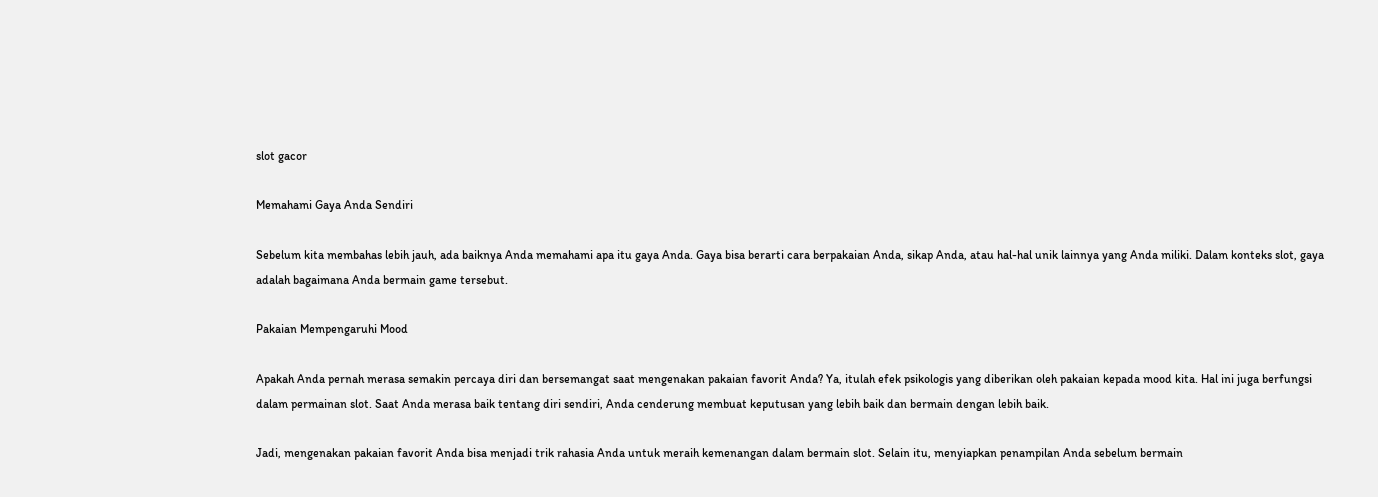slot gacor

Memahami Gaya Anda Sendiri

Sebelum kita membahas lebih jauh, ada baiknya Anda memahami apa itu gaya Anda. Gaya bisa berarti cara berpakaian Anda, sikap Anda, atau hal-hal unik lainnya yang Anda miliki. Dalam konteks slot, gaya adalah bagaimana Anda bermain game tersebut.

Pakaian Mempengaruhi Mood

Apakah Anda pernah merasa semakin percaya diri dan bersemangat saat mengenakan pakaian favorit Anda? Ya, itulah efek psikologis yang diberikan oleh pakaian kepada mood kita. Hal ini juga berfungsi dalam permainan slot. Saat Anda merasa baik tentang diri sendiri, Anda cenderung membuat keputusan yang lebih baik dan bermain dengan lebih baik.

Jadi, mengenakan pakaian favorit Anda bisa menjadi trik rahasia Anda untuk meraih kemenangan dalam bermain slot. Selain itu, menyiapkan penampilan Anda sebelum bermain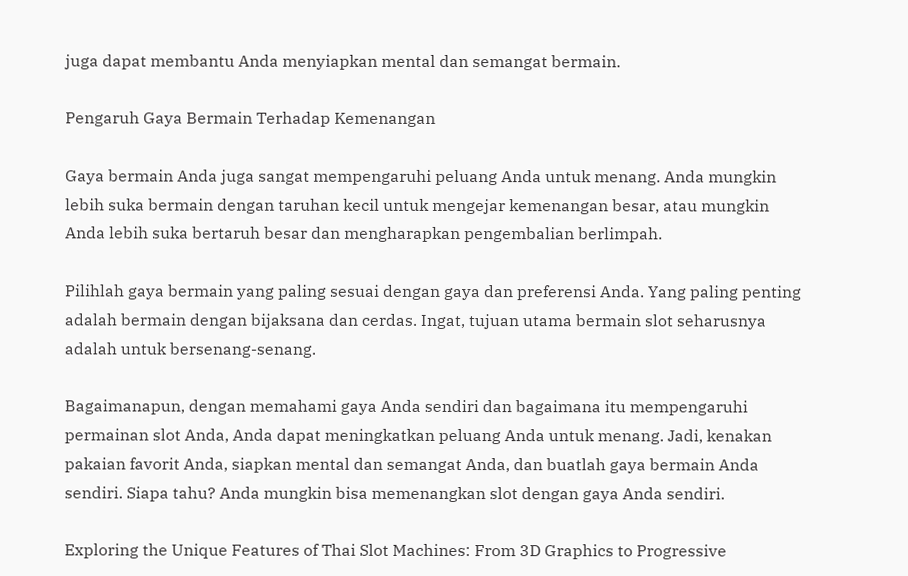juga dapat membantu Anda menyiapkan mental dan semangat bermain.

Pengaruh Gaya Bermain Terhadap Kemenangan

Gaya bermain Anda juga sangat mempengaruhi peluang Anda untuk menang. Anda mungkin lebih suka bermain dengan taruhan kecil untuk mengejar kemenangan besar, atau mungkin Anda lebih suka bertaruh besar dan mengharapkan pengembalian berlimpah.

Pilihlah gaya bermain yang paling sesuai dengan gaya dan preferensi Anda. Yang paling penting adalah bermain dengan bijaksana dan cerdas. Ingat, tujuan utama bermain slot seharusnya adalah untuk bersenang-senang.

Bagaimanapun, dengan memahami gaya Anda sendiri dan bagaimana itu mempengaruhi permainan slot Anda, Anda dapat meningkatkan peluang Anda untuk menang. Jadi, kenakan pakaian favorit Anda, siapkan mental dan semangat Anda, dan buatlah gaya bermain Anda sendiri. Siapa tahu? Anda mungkin bisa memenangkan slot dengan gaya Anda sendiri.

Exploring the Unique Features of Thai Slot Machines: From 3D Graphics to Progressive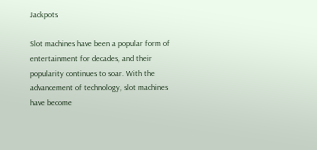Jackpots

Slot machines have been a popular form of entertainment for decades, and their popularity continues to soar. With the advancement of technology, slot machines have become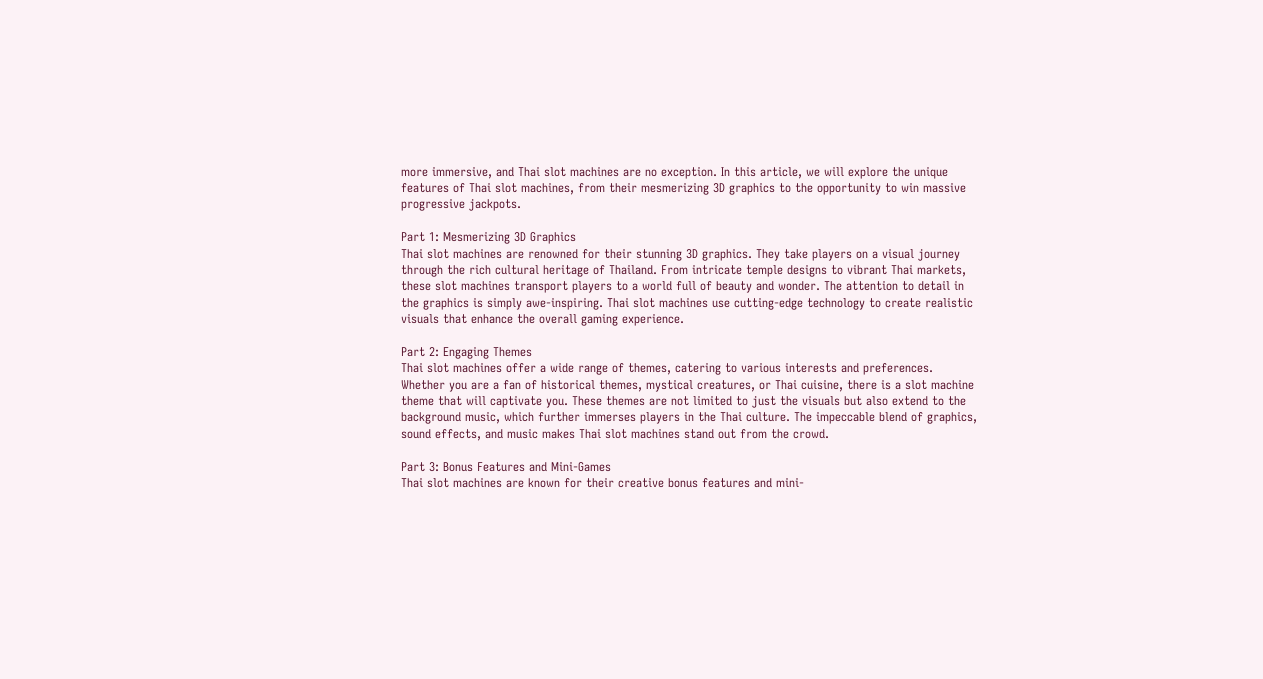more immersive, and Thai slot machines are no exception. In this article, we will explore the unique features of Thai slot machines, from their mesmerizing 3D graphics to the opportunity to win massive progressive jackpots.

Part 1: Mesmerizing 3D Graphics
Thai slot machines are renowned for their stunning 3D graphics. They take players on a visual journey through the rich cultural heritage of Thailand. From intricate temple designs to vibrant Thai markets, these slot machines transport players to a world full of beauty and wonder. The attention to detail in the graphics is simply awe-inspiring. Thai slot machines use cutting-edge technology to create realistic visuals that enhance the overall gaming experience.

Part 2: Engaging Themes
Thai slot machines offer a wide range of themes, catering to various interests and preferences. Whether you are a fan of historical themes, mystical creatures, or Thai cuisine, there is a slot machine theme that will captivate you. These themes are not limited to just the visuals but also extend to the background music, which further immerses players in the Thai culture. The impeccable blend of graphics, sound effects, and music makes Thai slot machines stand out from the crowd.

Part 3: Bonus Features and Mini-Games
Thai slot machines are known for their creative bonus features and mini-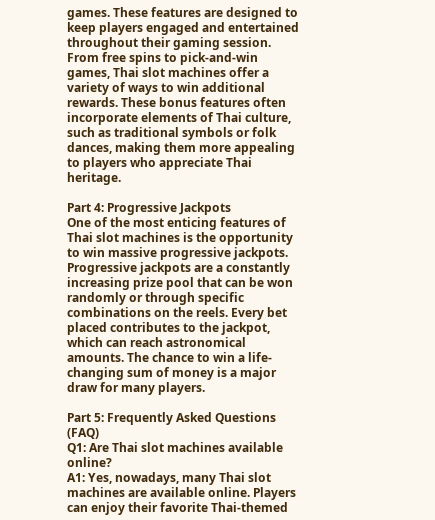games. These features are designed to keep players engaged and entertained throughout their gaming session. From free spins to pick-and-win games, Thai slot machines offer a variety of ways to win additional rewards. These bonus features often incorporate elements of Thai culture, such as traditional symbols or folk dances, making them more appealing to players who appreciate Thai heritage.

Part 4: Progressive Jackpots
One of the most enticing features of Thai slot machines is the opportunity to win massive progressive jackpots. Progressive jackpots are a constantly increasing prize pool that can be won randomly or through specific combinations on the reels. Every bet placed contributes to the jackpot, which can reach astronomical amounts. The chance to win a life-changing sum of money is a major draw for many players.

Part 5: Frequently Asked Questions (FAQ)
Q1: Are Thai slot machines available online?
A1: Yes, nowadays, many Thai slot machines are available online. Players can enjoy their favorite Thai-themed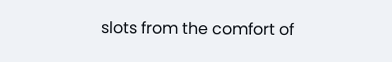slots from the comfort of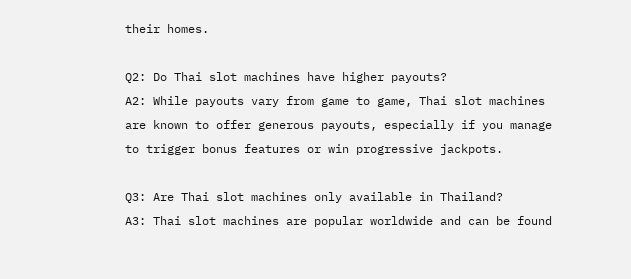their homes.

Q2: Do Thai slot machines have higher payouts?
A2: While payouts vary from game to game, Thai slot machines are known to offer generous payouts, especially if you manage to trigger bonus features or win progressive jackpots.

Q3: Are Thai slot machines only available in Thailand?
A3: Thai slot machines are popular worldwide and can be found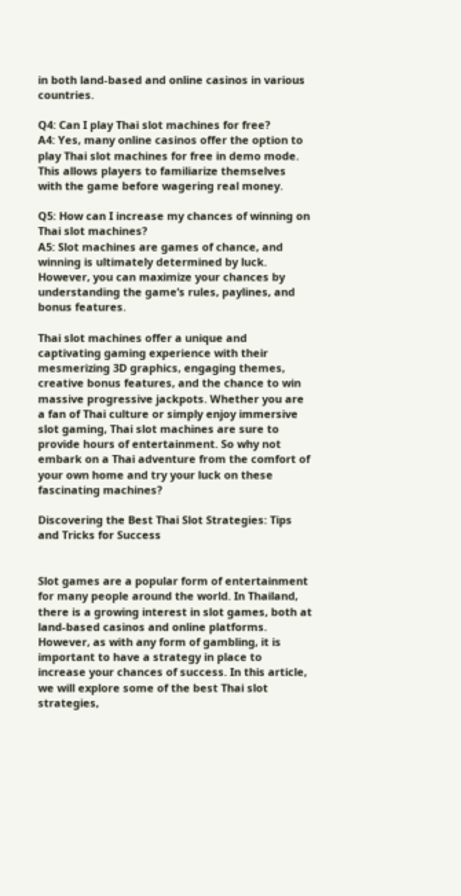in both land-based and online casinos in various countries.

Q4: Can I play Thai slot machines for free?
A4: Yes, many online casinos offer the option to play Thai slot machines for free in demo mode. This allows players to familiarize themselves with the game before wagering real money.

Q5: How can I increase my chances of winning on Thai slot machines?
A5: Slot machines are games of chance, and winning is ultimately determined by luck. However, you can maximize your chances by understanding the game’s rules, paylines, and bonus features.

Thai slot machines offer a unique and captivating gaming experience with their mesmerizing 3D graphics, engaging themes, creative bonus features, and the chance to win massive progressive jackpots. Whether you are a fan of Thai culture or simply enjoy immersive slot gaming, Thai slot machines are sure to provide hours of entertainment. So why not embark on a Thai adventure from the comfort of your own home and try your luck on these fascinating machines?

Discovering the Best Thai Slot Strategies: Tips and Tricks for Success


Slot games are a popular form of entertainment for many people around the world. In Thailand, there is a growing interest in slot games, both at land-based casinos and online platforms. However, as with any form of gambling, it is important to have a strategy in place to increase your chances of success. In this article, we will explore some of the best Thai slot strategies,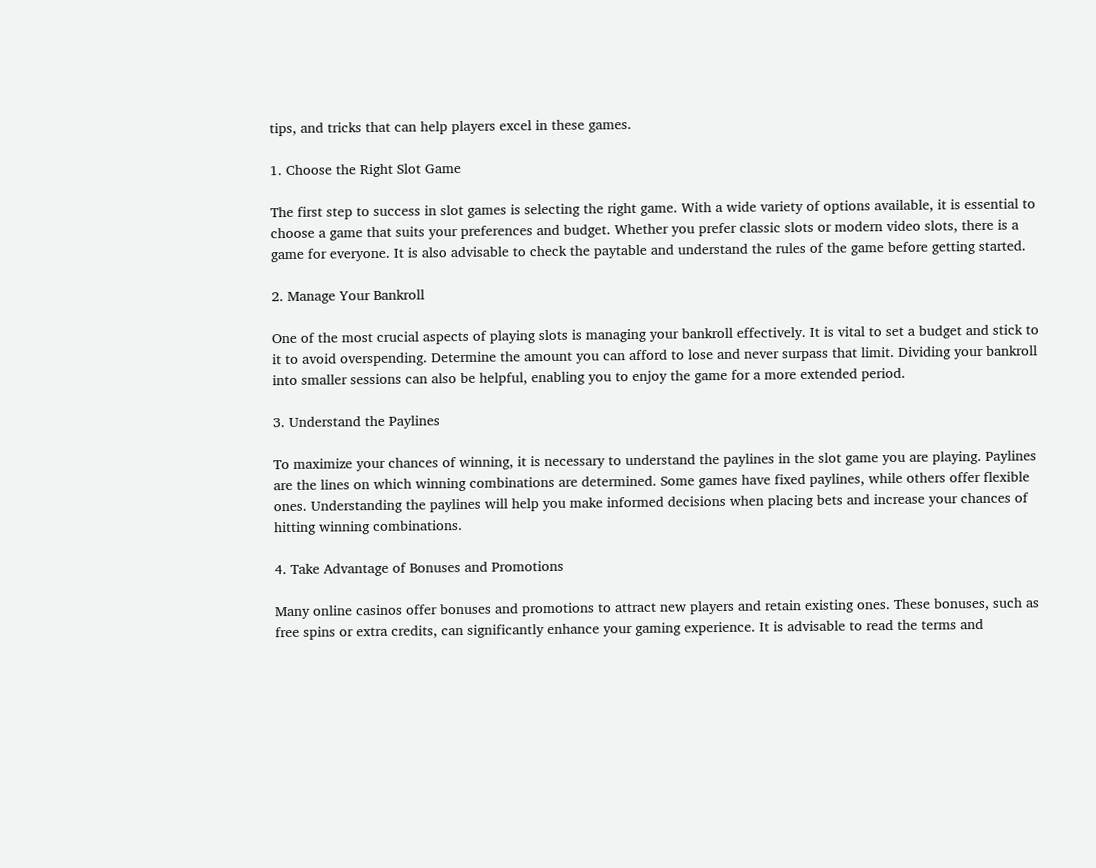tips, and tricks that can help players excel in these games.

1. Choose the Right Slot Game

The first step to success in slot games is selecting the right game. With a wide variety of options available, it is essential to choose a game that suits your preferences and budget. Whether you prefer classic slots or modern video slots, there is a game for everyone. It is also advisable to check the paytable and understand the rules of the game before getting started.

2. Manage Your Bankroll

One of the most crucial aspects of playing slots is managing your bankroll effectively. It is vital to set a budget and stick to it to avoid overspending. Determine the amount you can afford to lose and never surpass that limit. Dividing your bankroll into smaller sessions can also be helpful, enabling you to enjoy the game for a more extended period.

3. Understand the Paylines

To maximize your chances of winning, it is necessary to understand the paylines in the slot game you are playing. Paylines are the lines on which winning combinations are determined. Some games have fixed paylines, while others offer flexible ones. Understanding the paylines will help you make informed decisions when placing bets and increase your chances of hitting winning combinations.

4. Take Advantage of Bonuses and Promotions

Many online casinos offer bonuses and promotions to attract new players and retain existing ones. These bonuses, such as free spins or extra credits, can significantly enhance your gaming experience. It is advisable to read the terms and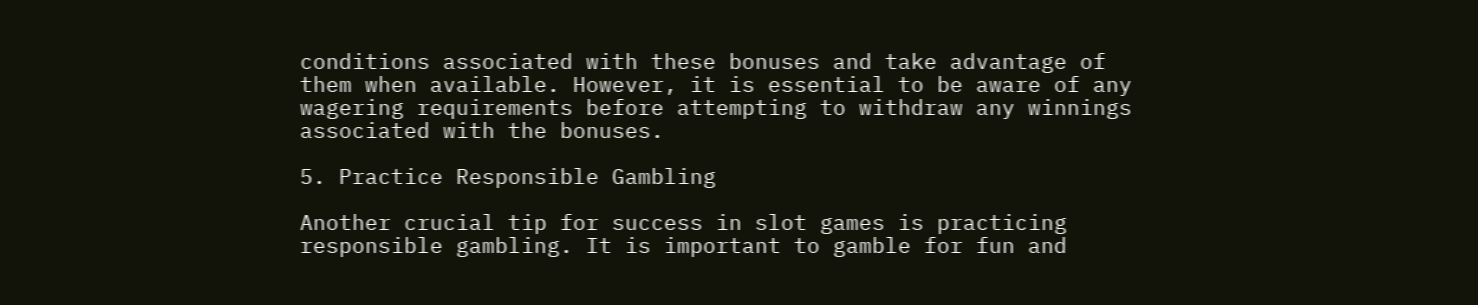conditions associated with these bonuses and take advantage of them when available. However, it is essential to be aware of any wagering requirements before attempting to withdraw any winnings associated with the bonuses.

5. Practice Responsible Gambling

Another crucial tip for success in slot games is practicing responsible gambling. It is important to gamble for fun and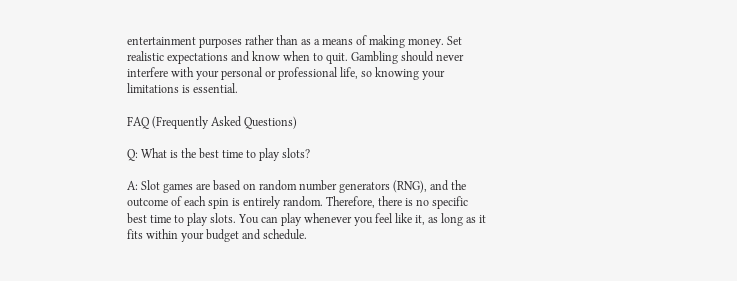entertainment purposes rather than as a means of making money. Set realistic expectations and know when to quit. Gambling should never interfere with your personal or professional life, so knowing your limitations is essential.

FAQ (Frequently Asked Questions)

Q: What is the best time to play slots?

A: Slot games are based on random number generators (RNG), and the outcome of each spin is entirely random. Therefore, there is no specific best time to play slots. You can play whenever you feel like it, as long as it fits within your budget and schedule.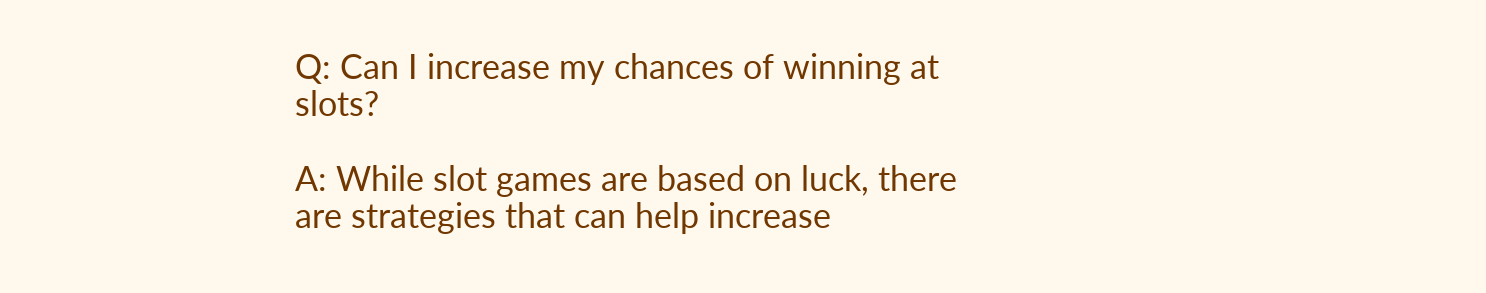Q: Can I increase my chances of winning at slots?

A: While slot games are based on luck, there are strategies that can help increase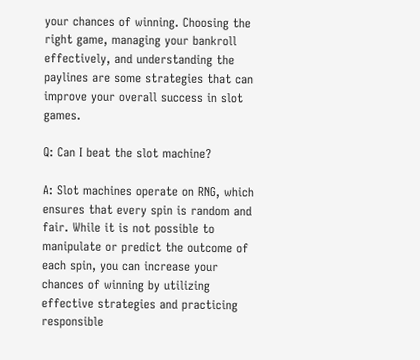your chances of winning. Choosing the right game, managing your bankroll effectively, and understanding the paylines are some strategies that can improve your overall success in slot games.

Q: Can I beat the slot machine?

A: Slot machines operate on RNG, which ensures that every spin is random and fair. While it is not possible to manipulate or predict the outcome of each spin, you can increase your chances of winning by utilizing effective strategies and practicing responsible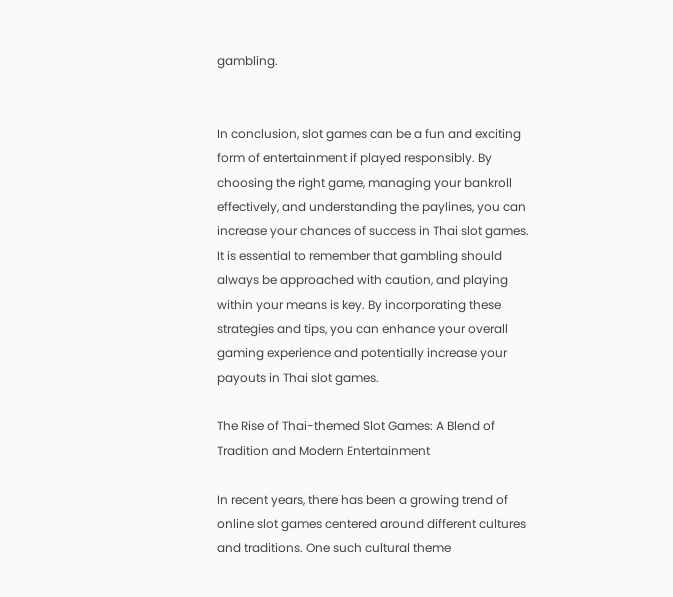gambling.


In conclusion, slot games can be a fun and exciting form of entertainment if played responsibly. By choosing the right game, managing your bankroll effectively, and understanding the paylines, you can increase your chances of success in Thai slot games. It is essential to remember that gambling should always be approached with caution, and playing within your means is key. By incorporating these strategies and tips, you can enhance your overall gaming experience and potentially increase your payouts in Thai slot games.

The Rise of Thai-themed Slot Games: A Blend of Tradition and Modern Entertainment

In recent years, there has been a growing trend of online slot games centered around different cultures and traditions. One such cultural theme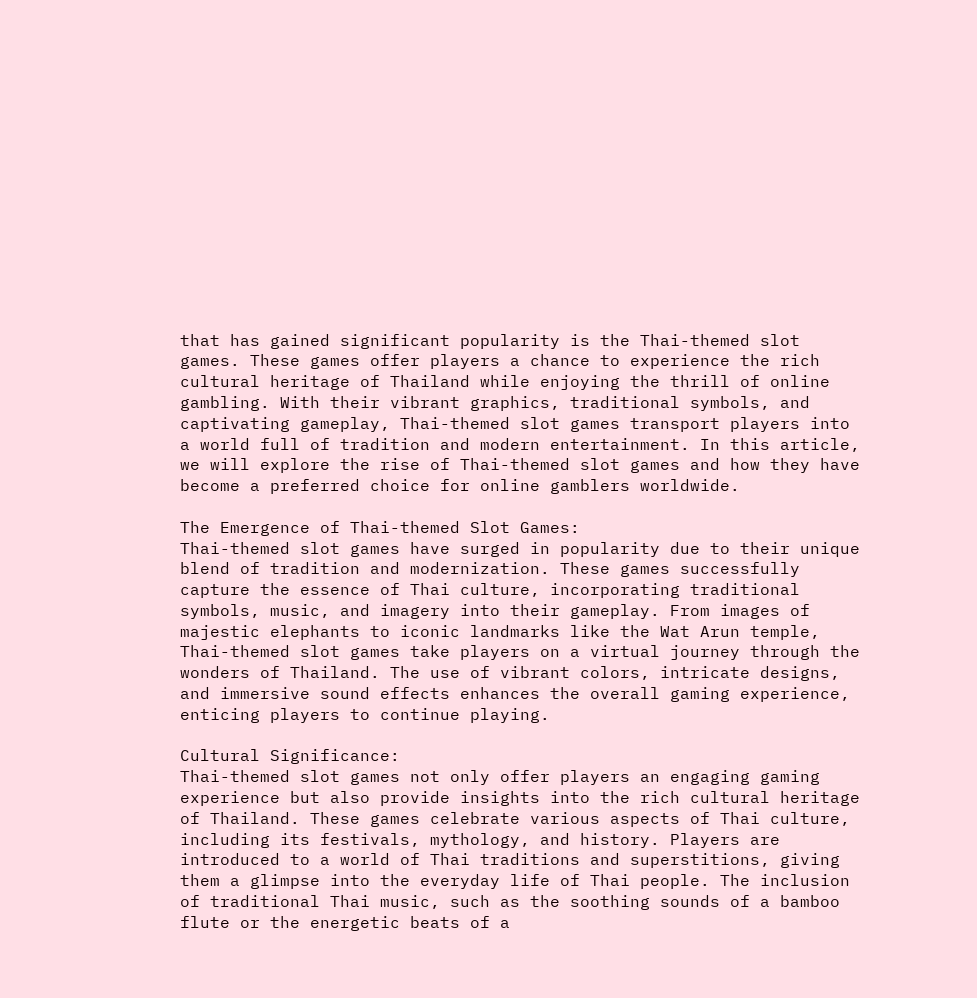that has gained significant popularity is the Thai-themed slot games. These games offer players a chance to experience the rich cultural heritage of Thailand while enjoying the thrill of online gambling. With their vibrant graphics, traditional symbols, and captivating gameplay, Thai-themed slot games transport players into a world full of tradition and modern entertainment. In this article, we will explore the rise of Thai-themed slot games and how they have become a preferred choice for online gamblers worldwide.

The Emergence of Thai-themed Slot Games:
Thai-themed slot games have surged in popularity due to their unique blend of tradition and modernization. These games successfully capture the essence of Thai culture, incorporating traditional symbols, music, and imagery into their gameplay. From images of majestic elephants to iconic landmarks like the Wat Arun temple, Thai-themed slot games take players on a virtual journey through the wonders of Thailand. The use of vibrant colors, intricate designs, and immersive sound effects enhances the overall gaming experience, enticing players to continue playing.

Cultural Significance:
Thai-themed slot games not only offer players an engaging gaming experience but also provide insights into the rich cultural heritage of Thailand. These games celebrate various aspects of Thai culture, including its festivals, mythology, and history. Players are introduced to a world of Thai traditions and superstitions, giving them a glimpse into the everyday life of Thai people. The inclusion of traditional Thai music, such as the soothing sounds of a bamboo flute or the energetic beats of a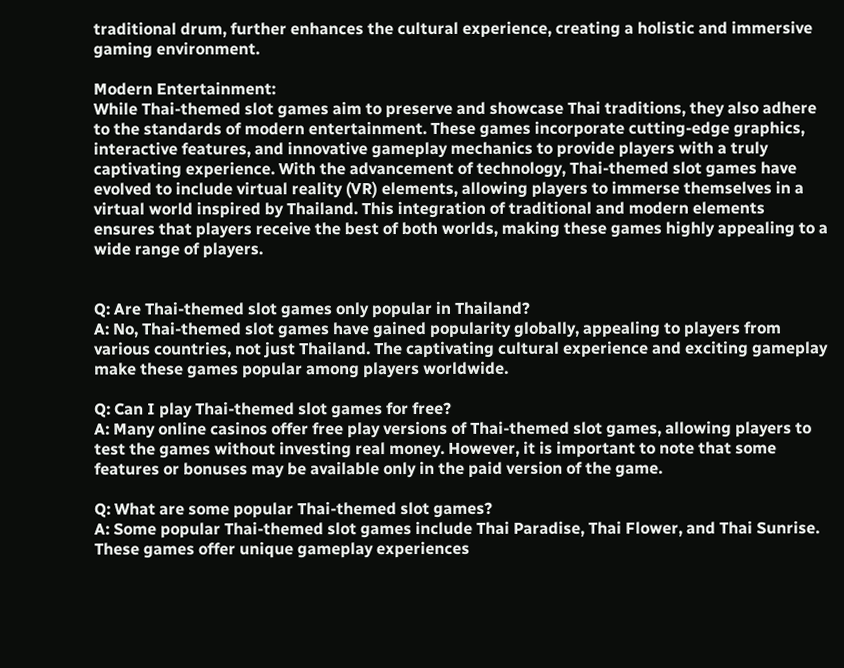traditional drum, further enhances the cultural experience, creating a holistic and immersive gaming environment.

Modern Entertainment:
While Thai-themed slot games aim to preserve and showcase Thai traditions, they also adhere to the standards of modern entertainment. These games incorporate cutting-edge graphics, interactive features, and innovative gameplay mechanics to provide players with a truly captivating experience. With the advancement of technology, Thai-themed slot games have evolved to include virtual reality (VR) elements, allowing players to immerse themselves in a virtual world inspired by Thailand. This integration of traditional and modern elements ensures that players receive the best of both worlds, making these games highly appealing to a wide range of players.


Q: Are Thai-themed slot games only popular in Thailand?
A: No, Thai-themed slot games have gained popularity globally, appealing to players from various countries, not just Thailand. The captivating cultural experience and exciting gameplay make these games popular among players worldwide.

Q: Can I play Thai-themed slot games for free?
A: Many online casinos offer free play versions of Thai-themed slot games, allowing players to test the games without investing real money. However, it is important to note that some features or bonuses may be available only in the paid version of the game.

Q: What are some popular Thai-themed slot games?
A: Some popular Thai-themed slot games include Thai Paradise, Thai Flower, and Thai Sunrise. These games offer unique gameplay experiences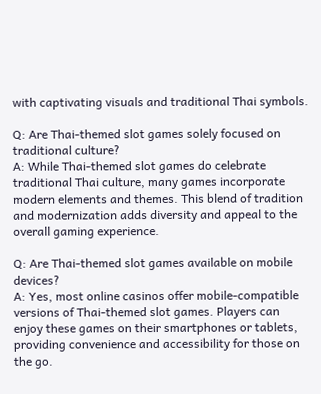with captivating visuals and traditional Thai symbols.

Q: Are Thai-themed slot games solely focused on traditional culture?
A: While Thai-themed slot games do celebrate traditional Thai culture, many games incorporate modern elements and themes. This blend of tradition and modernization adds diversity and appeal to the overall gaming experience.

Q: Are Thai-themed slot games available on mobile devices?
A: Yes, most online casinos offer mobile-compatible versions of Thai-themed slot games. Players can enjoy these games on their smartphones or tablets, providing convenience and accessibility for those on the go.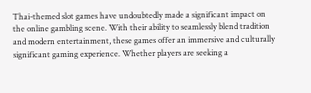Thai-themed slot games have undoubtedly made a significant impact on the online gambling scene. With their ability to seamlessly blend tradition and modern entertainment, these games offer an immersive and culturally significant gaming experience. Whether players are seeking a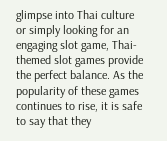glimpse into Thai culture or simply looking for an engaging slot game, Thai-themed slot games provide the perfect balance. As the popularity of these games continues to rise, it is safe to say that they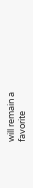will remain a favorite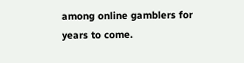among online gamblers for years to come.